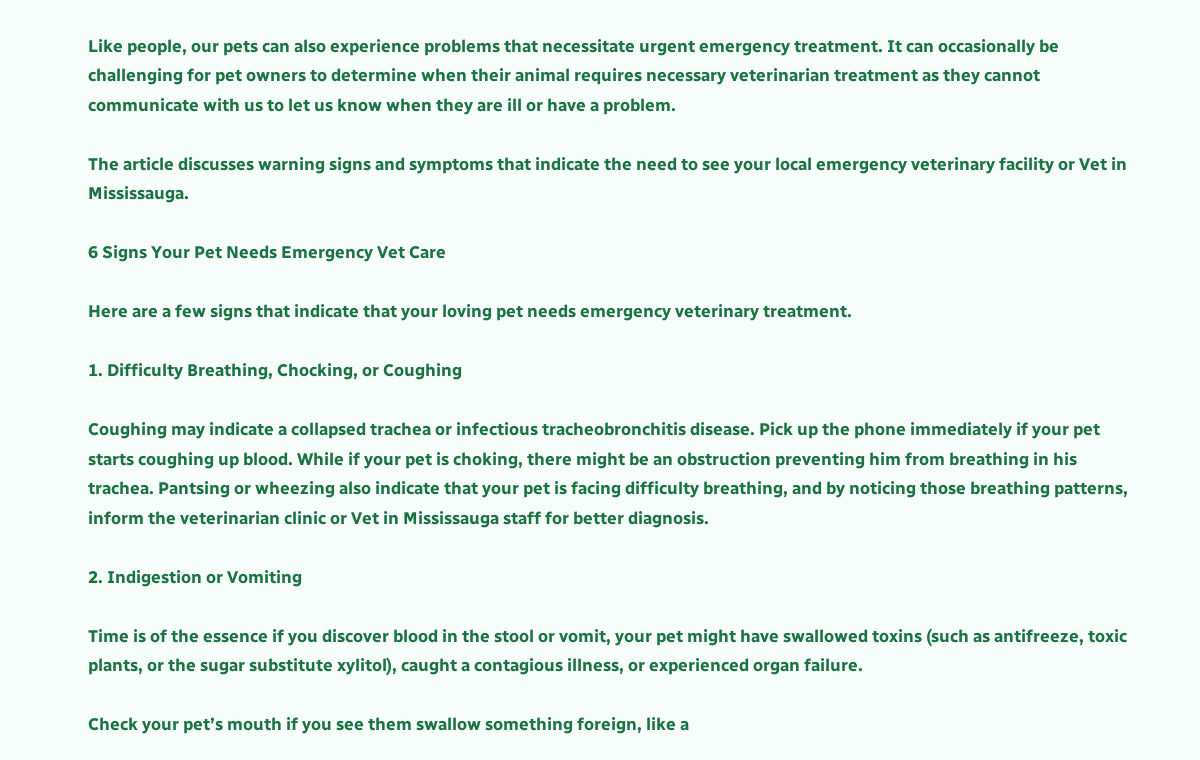Like people, our pets can also experience problems that necessitate urgent emergency treatment. It can occasionally be challenging for pet owners to determine when their animal requires necessary veterinarian treatment as they cannot communicate with us to let us know when they are ill or have a problem.

The article discusses warning signs and symptoms that indicate the need to see your local emergency veterinary facility or Vet in Mississauga.

6 Signs Your Pet Needs Emergency Vet Care

Here are a few signs that indicate that your loving pet needs emergency veterinary treatment.

1. Difficulty Breathing, Chocking, or Coughing

Coughing may indicate a collapsed trachea or infectious tracheobronchitis disease. Pick up the phone immediately if your pet starts coughing up blood. While if your pet is choking, there might be an obstruction preventing him from breathing in his trachea. Pantsing or wheezing also indicate that your pet is facing difficulty breathing, and by noticing those breathing patterns, inform the veterinarian clinic or Vet in Mississauga staff for better diagnosis.

2. Indigestion or Vomiting

Time is of the essence if you discover blood in the stool or vomit, your pet might have swallowed toxins (such as antifreeze, toxic plants, or the sugar substitute xylitol), caught a contagious illness, or experienced organ failure.

Check your pet’s mouth if you see them swallow something foreign, like a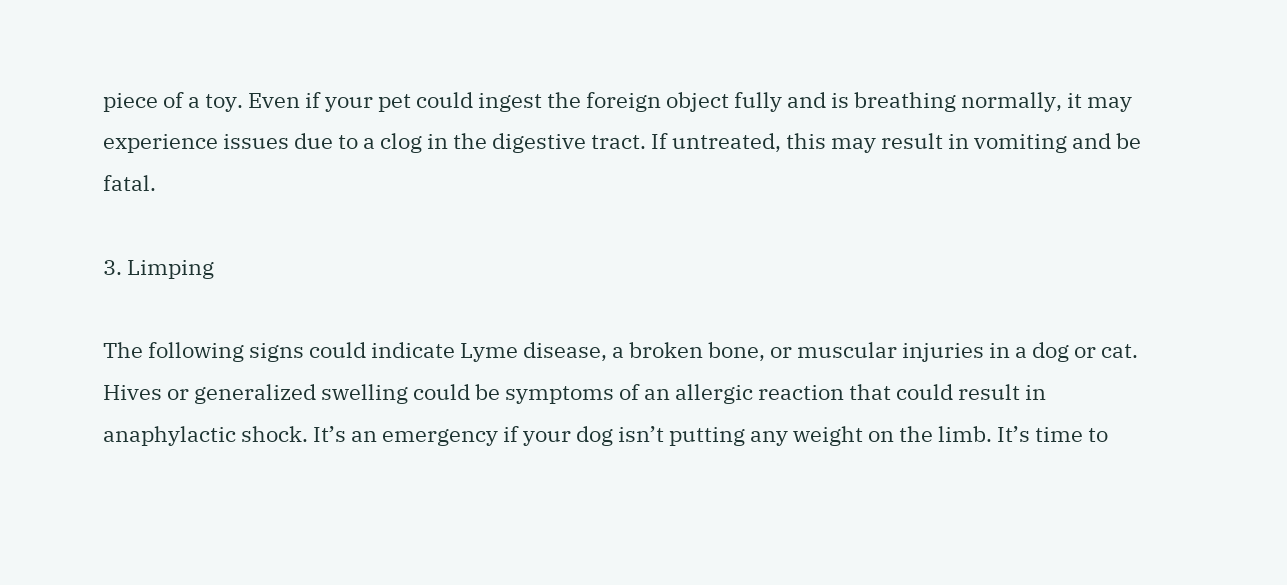piece of a toy. Even if your pet could ingest the foreign object fully and is breathing normally, it may experience issues due to a clog in the digestive tract. If untreated, this may result in vomiting and be fatal.

3. Limping

The following signs could indicate Lyme disease, a broken bone, or muscular injuries in a dog or cat. Hives or generalized swelling could be symptoms of an allergic reaction that could result in anaphylactic shock. It’s an emergency if your dog isn’t putting any weight on the limb. It’s time to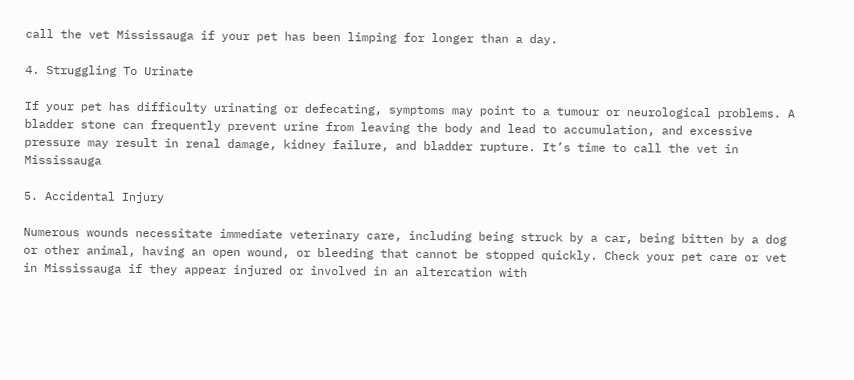call the vet Mississauga if your pet has been limping for longer than a day.

4. Struggling To Urinate

If your pet has difficulty urinating or defecating, symptoms may point to a tumour or neurological problems. A bladder stone can frequently prevent urine from leaving the body and lead to accumulation, and excessive pressure may result in renal damage, kidney failure, and bladder rupture. It’s time to call the vet in Mississauga

5. Accidental Injury

Numerous wounds necessitate immediate veterinary care, including being struck by a car, being bitten by a dog or other animal, having an open wound, or bleeding that cannot be stopped quickly. Check your pet care or vet in Mississauga if they appear injured or involved in an altercation with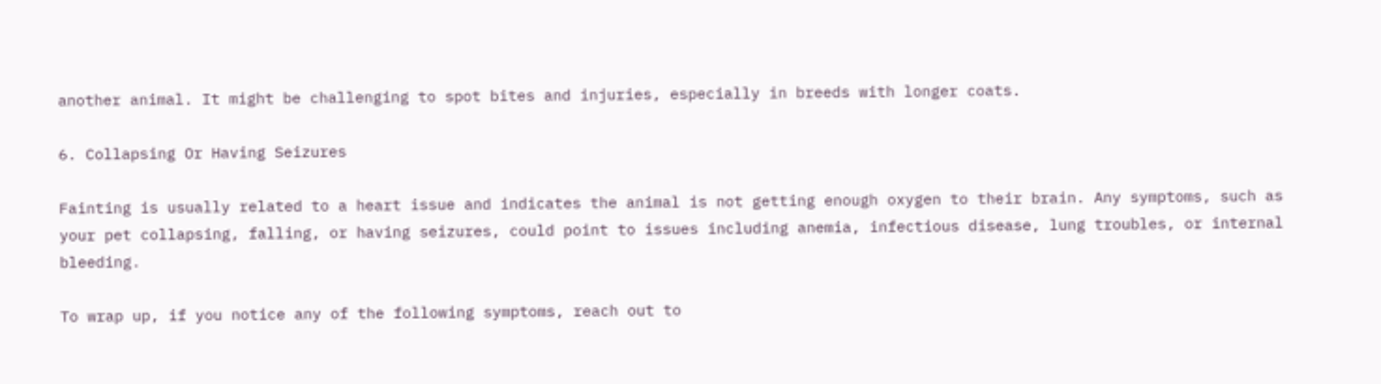another animal. It might be challenging to spot bites and injuries, especially in breeds with longer coats.

6. Collapsing Or Having Seizures

Fainting is usually related to a heart issue and indicates the animal is not getting enough oxygen to their brain. Any symptoms, such as your pet collapsing, falling, or having seizures, could point to issues including anemia, infectious disease, lung troubles, or internal bleeding.

To wrap up, if you notice any of the following symptoms, reach out to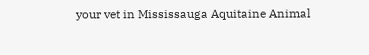your vet in Mississauga Aquitaine Animal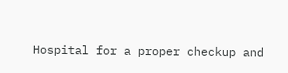Hospital for a proper checkup and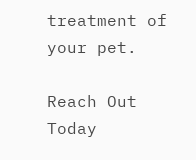treatment of your pet.

Reach Out Today